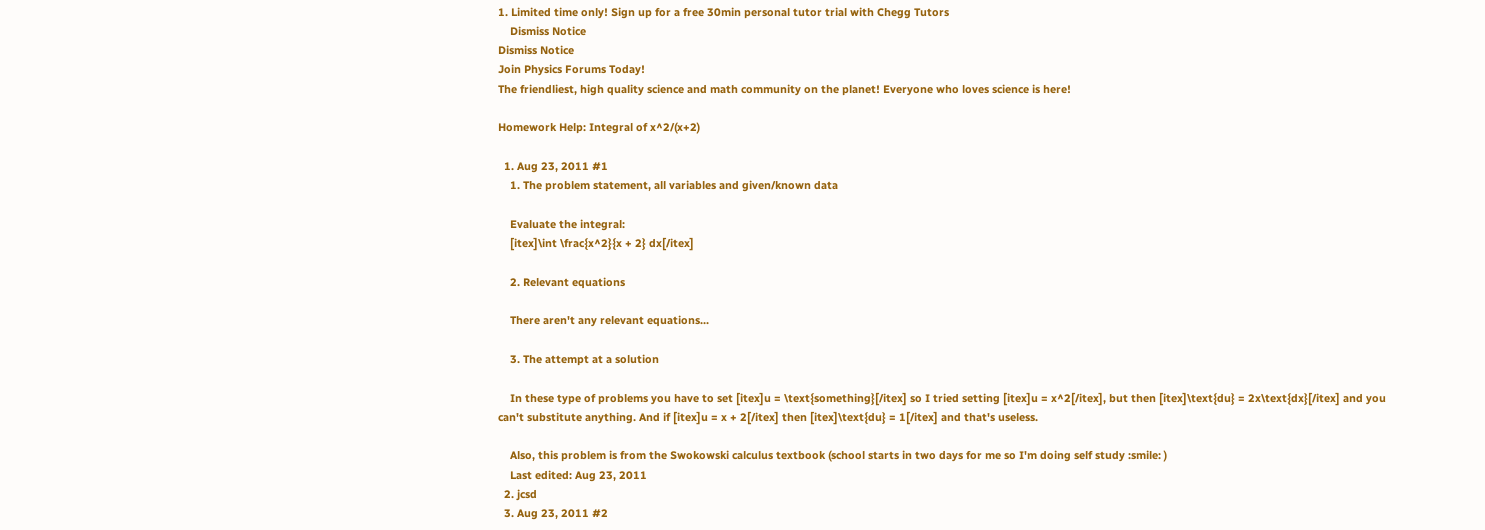1. Limited time only! Sign up for a free 30min personal tutor trial with Chegg Tutors
    Dismiss Notice
Dismiss Notice
Join Physics Forums Today!
The friendliest, high quality science and math community on the planet! Everyone who loves science is here!

Homework Help: Integral of x^2/(x+2)

  1. Aug 23, 2011 #1
    1. The problem statement, all variables and given/known data

    Evaluate the integral:
    [itex]\int \frac{x^2}{x + 2} dx[/itex]

    2. Relevant equations

    There aren't any relevant equations...

    3. The attempt at a solution

    In these type of problems you have to set [itex]u = \text{something}[/itex] so I tried setting [itex]u = x^2[/itex], but then [itex]\text{du} = 2x\text{dx}[/itex] and you can't substitute anything. And if [itex]u = x + 2[/itex] then [itex]\text{du} = 1[/itex] and that's useless.

    Also, this problem is from the Swokowski calculus textbook (school starts in two days for me so I'm doing self study :smile: )
    Last edited: Aug 23, 2011
  2. jcsd
  3. Aug 23, 2011 #2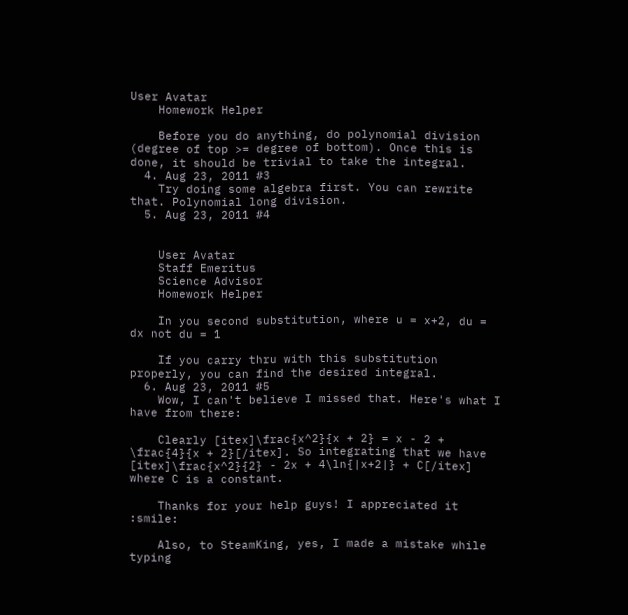User Avatar
    Homework Helper

    Before you do anything, do polynomial division (degree of top >= degree of bottom). Once this is done, it should be trivial to take the integral.
  4. Aug 23, 2011 #3
    Try doing some algebra first. You can rewrite that. Polynomial long division.
  5. Aug 23, 2011 #4


    User Avatar
    Staff Emeritus
    Science Advisor
    Homework Helper

    In you second substitution, where u = x+2, du = dx not du = 1

    If you carry thru with this substitution properly, you can find the desired integral.
  6. Aug 23, 2011 #5
    Wow, I can't believe I missed that. Here's what I have from there:

    Clearly [itex]\frac{x^2}{x + 2} = x - 2 + \frac{4}{x + 2}[/itex]. So integrating that we have [itex]\frac{x^2}{2} - 2x + 4\ln{|x+2|} + C[/itex] where C is a constant.

    Thanks for your help guys! I appreciated it :smile:

    Also, to SteamKing, yes, I made a mistake while typing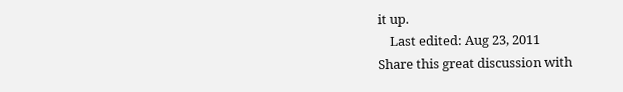it up.
    Last edited: Aug 23, 2011
Share this great discussion with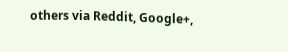others via Reddit, Google+,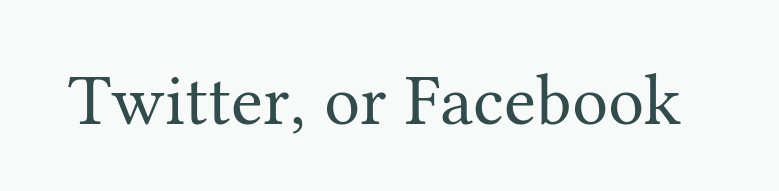Twitter, or Facebook